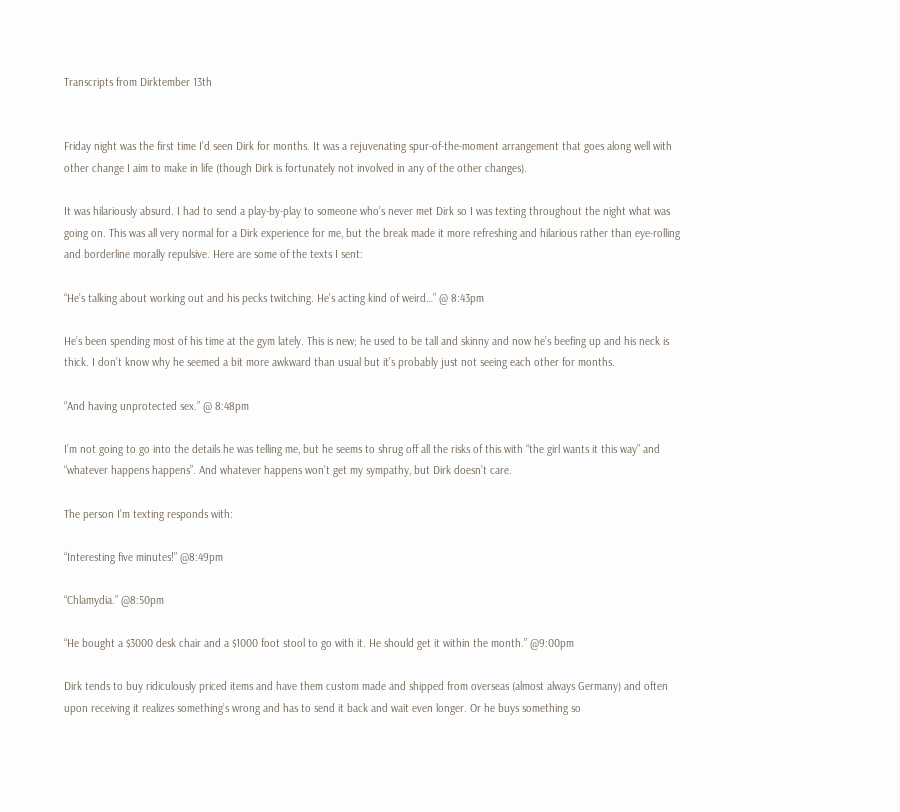Transcripts from Dirktember 13th


Friday night was the first time I’d seen Dirk for months. It was a rejuvenating spur-of-the-moment arrangement that goes along well with other change I aim to make in life (though Dirk is fortunately not involved in any of the other changes).

It was hilariously absurd. I had to send a play-by-play to someone who’s never met Dirk so I was texting throughout the night what was going on. This was all very normal for a Dirk experience for me, but the break made it more refreshing and hilarious rather than eye-rolling and borderline morally repulsive. Here are some of the texts I sent:

“He’s talking about working out and his pecks twitching. He’s acting kind of weird…” @ 8:43pm

He’s been spending most of his time at the gym lately. This is new; he used to be tall and skinny and now he’s beefing up and his neck is thick. I don’t know why he seemed a bit more awkward than usual but it’s probably just not seeing each other for months.

“And having unprotected sex.” @ 8:48pm

I’m not going to go into the details he was telling me, but he seems to shrug off all the risks of this with “the girl wants it this way” and “whatever happens happens”. And whatever happens won’t get my sympathy, but Dirk doesn’t care.

The person I’m texting responds with:

“Interesting five minutes!” @8:49pm

“Chlamydia.” @8:50pm

“He bought a $3000 desk chair and a $1000 foot stool to go with it. He should get it within the month.” @9:00pm

Dirk tends to buy ridiculously priced items and have them custom made and shipped from overseas (almost always Germany) and often upon receiving it realizes something’s wrong and has to send it back and wait even longer. Or he buys something so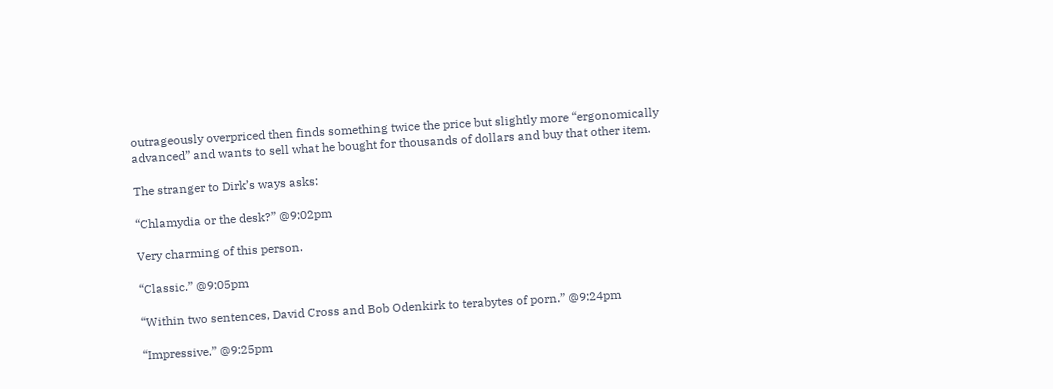outrageously overpriced then finds something twice the price but slightly more “ergonomically advanced” and wants to sell what he bought for thousands of dollars and buy that other item.

The stranger to Dirk’s ways asks:

“Chlamydia or the desk?” @9:02pm

Very charming of this person.

“Classic.” @9:05pm

“Within two sentences, David Cross and Bob Odenkirk to terabytes of porn.” @9:24pm

“Impressive.” @9:25pm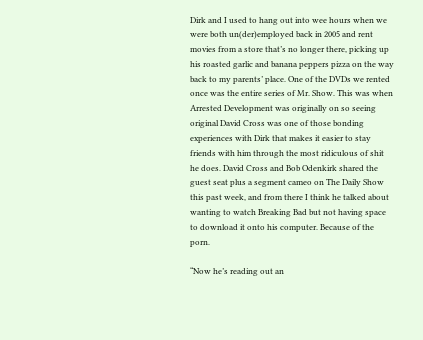Dirk and I used to hang out into wee hours when we were both un(der)employed back in 2005 and rent movies from a store that’s no longer there, picking up his roasted garlic and banana peppers pizza on the way back to my parents’ place. One of the DVDs we rented once was the entire series of Mr. Show. This was when Arrested Development was originally on so seeing original David Cross was one of those bonding experiences with Dirk that makes it easier to stay friends with him through the most ridiculous of shit he does. David Cross and Bob Odenkirk shared the guest seat plus a segment cameo on The Daily Show this past week, and from there I think he talked about wanting to watch Breaking Bad but not having space to download it onto his computer. Because of the porn.

“Now he’s reading out an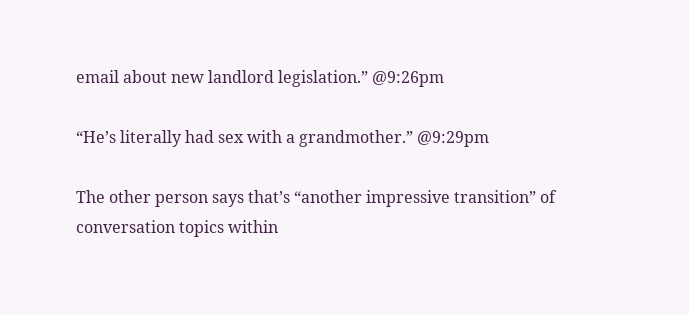email about new landlord legislation.” @9:26pm

“He’s literally had sex with a grandmother.” @9:29pm

The other person says that’s “another impressive transition” of conversation topics within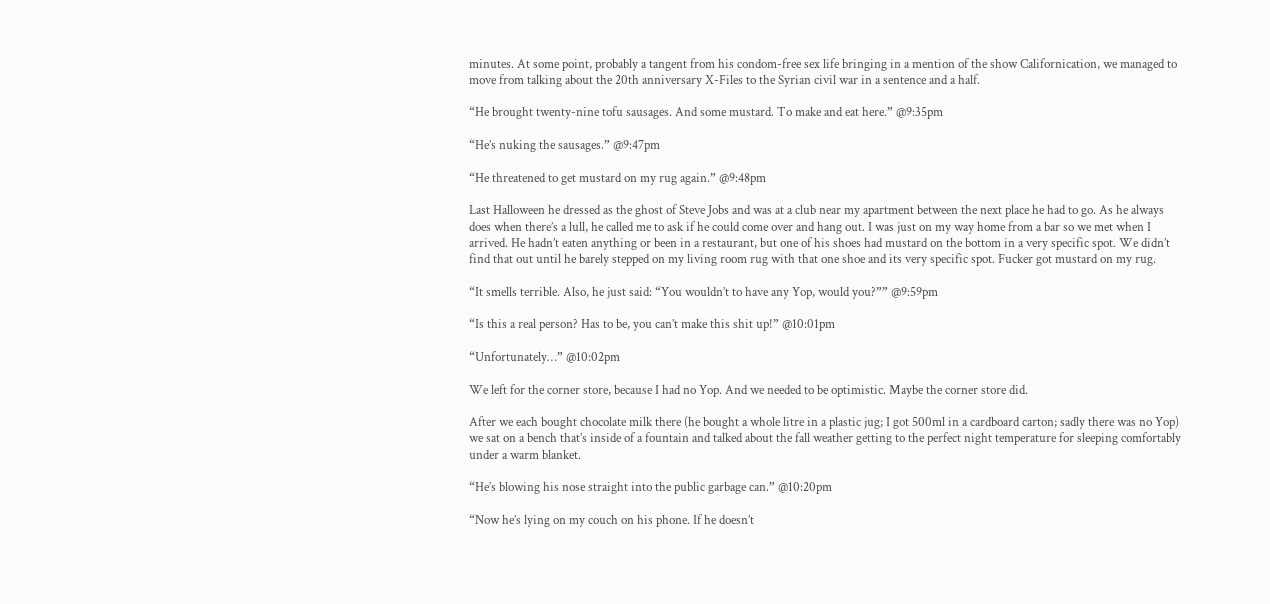minutes. At some point, probably a tangent from his condom-free sex life bringing in a mention of the show Californication, we managed to move from talking about the 20th anniversary X-Files to the Syrian civil war in a sentence and a half.

“He brought twenty-nine tofu sausages. And some mustard. To make and eat here.” @9:35pm

“He’s nuking the sausages.” @9:47pm

“He threatened to get mustard on my rug again.” @9:48pm

Last Halloween he dressed as the ghost of Steve Jobs and was at a club near my apartment between the next place he had to go. As he always does when there’s a lull, he called me to ask if he could come over and hang out. I was just on my way home from a bar so we met when I arrived. He hadn’t eaten anything or been in a restaurant, but one of his shoes had mustard on the bottom in a very specific spot. We didn’t find that out until he barely stepped on my living room rug with that one shoe and its very specific spot. Fucker got mustard on my rug.

“It smells terrible. Also, he just said: “You wouldn’t to have any Yop, would you?”” @9:59pm

“Is this a real person? Has to be, you can’t make this shit up!” @10:01pm

“Unfortunately…” @10:02pm

We left for the corner store, because I had no Yop. And we needed to be optimistic. Maybe the corner store did.

After we each bought chocolate milk there (he bought a whole litre in a plastic jug; I got 500ml in a cardboard carton; sadly there was no Yop) we sat on a bench that’s inside of a fountain and talked about the fall weather getting to the perfect night temperature for sleeping comfortably under a warm blanket.

“He’s blowing his nose straight into the public garbage can.” @10:20pm

“Now he’s lying on my couch on his phone. If he doesn’t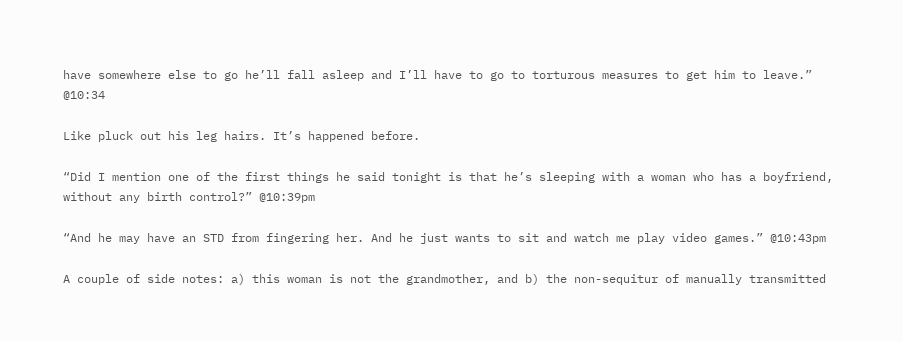have somewhere else to go he’ll fall asleep and I’ll have to go to torturous measures to get him to leave.” @10:34

Like pluck out his leg hairs. It’s happened before.

“Did I mention one of the first things he said tonight is that he’s sleeping with a woman who has a boyfriend, without any birth control?” @10:39pm

“And he may have an STD from fingering her. And he just wants to sit and watch me play video games.” @10:43pm

A couple of side notes: a) this woman is not the grandmother, and b) the non-sequitur of manually transmitted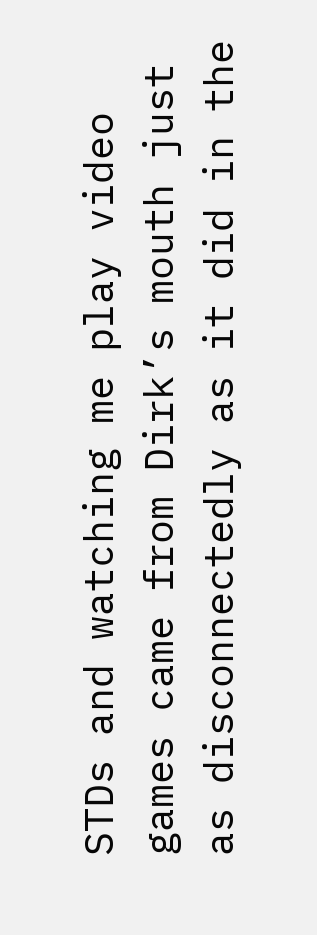STDs and watching me play video games came from Dirk’s mouth just as disconnectedly as it did in the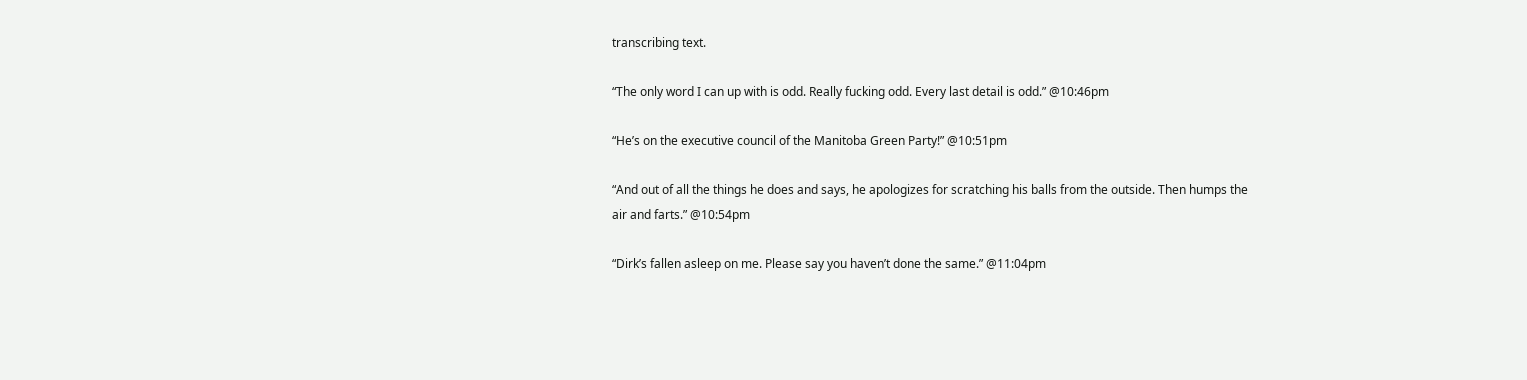transcribing text.

“The only word I can up with is odd. Really fucking odd. Every last detail is odd.” @10:46pm

“He’s on the executive council of the Manitoba Green Party!” @10:51pm

“And out of all the things he does and says, he apologizes for scratching his balls from the outside. Then humps the air and farts.” @10:54pm

“Dirk’s fallen asleep on me. Please say you haven’t done the same.” @11:04pm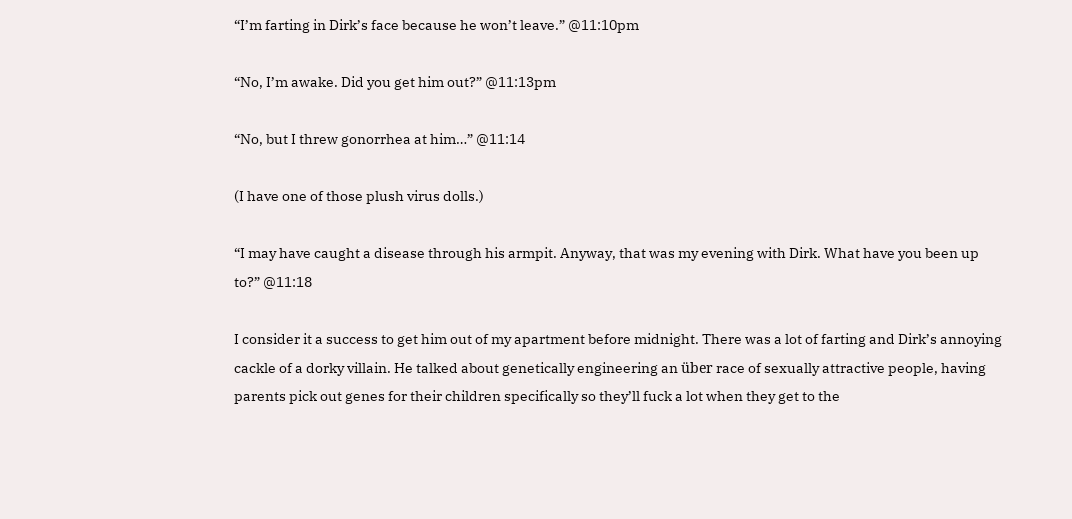“I’m farting in Dirk’s face because he won’t leave.” @11:10pm

“No, I’m awake. Did you get him out?” @11:13pm

“No, but I threw gonorrhea at him…” @11:14

(I have one of those plush virus dolls.)

“I may have caught a disease through his armpit. Anyway, that was my evening with Dirk. What have you been up to?” @11:18

I consider it a success to get him out of my apartment before midnight. There was a lot of farting and Dirk’s annoying cackle of a dorky villain. He talked about genetically engineering an über race of sexually attractive people, having parents pick out genes for their children specifically so they’ll fuck a lot when they get to the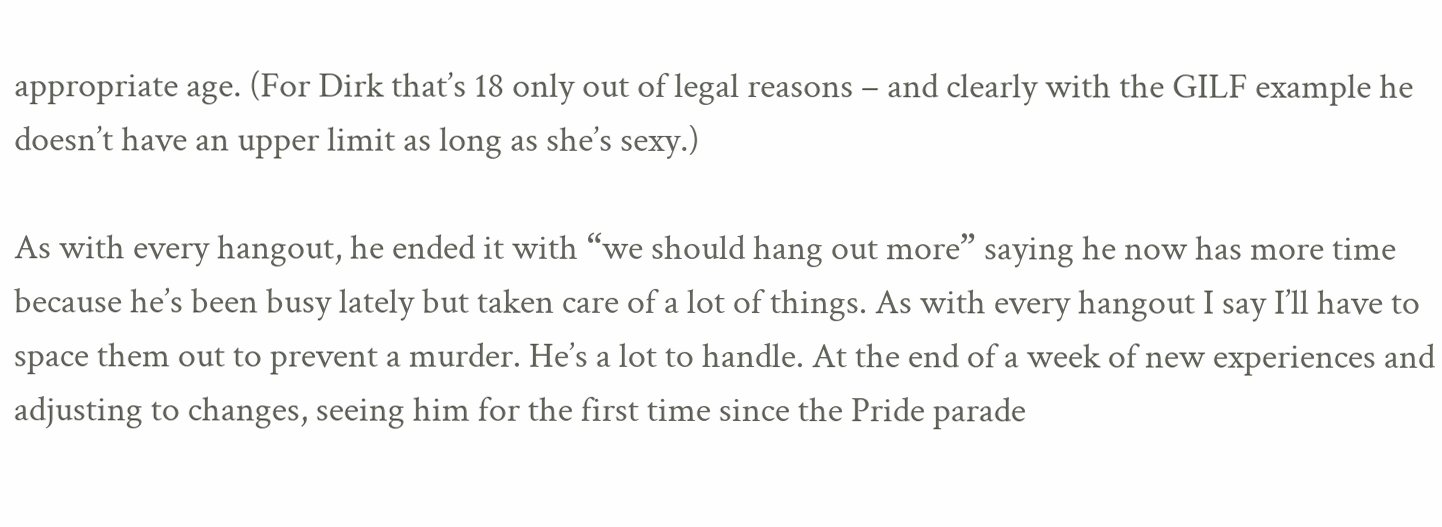appropriate age. (For Dirk that’s 18 only out of legal reasons – and clearly with the GILF example he doesn’t have an upper limit as long as she’s sexy.)

As with every hangout, he ended it with “we should hang out more” saying he now has more time because he’s been busy lately but taken care of a lot of things. As with every hangout I say I’ll have to space them out to prevent a murder. He’s a lot to handle. At the end of a week of new experiences and adjusting to changes, seeing him for the first time since the Pride parade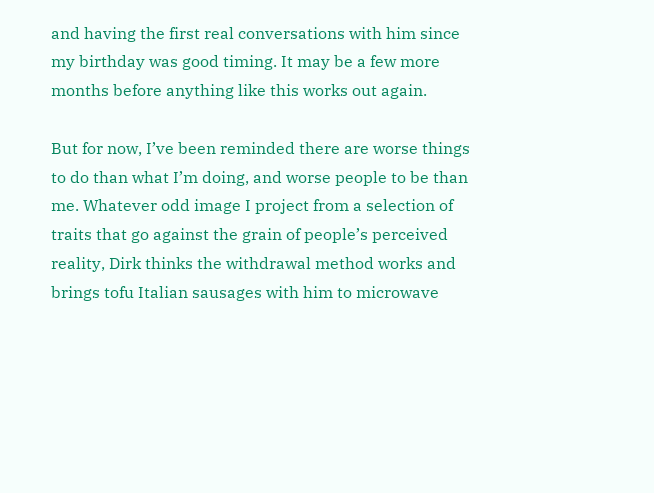and having the first real conversations with him since my birthday was good timing. It may be a few more months before anything like this works out again.

But for now, I’ve been reminded there are worse things to do than what I’m doing, and worse people to be than me. Whatever odd image I project from a selection of traits that go against the grain of people’s perceived reality, Dirk thinks the withdrawal method works and brings tofu Italian sausages with him to microwave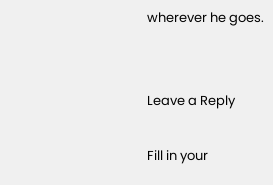wherever he goes.


Leave a Reply

Fill in your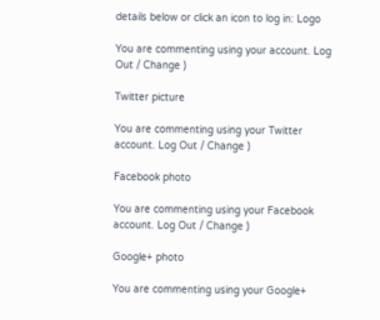details below or click an icon to log in: Logo

You are commenting using your account. Log Out / Change )

Twitter picture

You are commenting using your Twitter account. Log Out / Change )

Facebook photo

You are commenting using your Facebook account. Log Out / Change )

Google+ photo

You are commenting using your Google+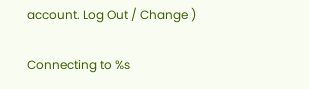account. Log Out / Change )

Connecting to %s